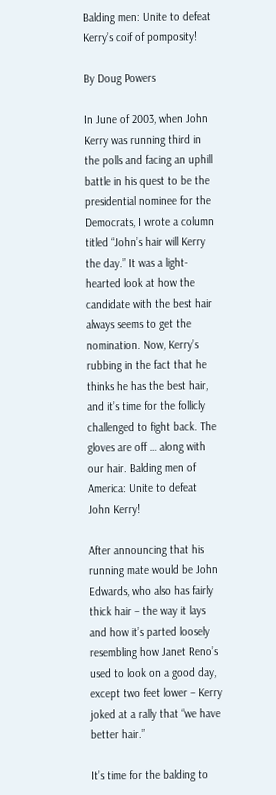Balding men: Unite to defeat Kerry’s coif of pomposity!

By Doug Powers

In June of 2003, when John Kerry was running third in the polls and facing an uphill battle in his quest to be the presidential nominee for the Democrats, I wrote a column titled “John’s hair will Kerry the day.” It was a light-hearted look at how the candidate with the best hair always seems to get the nomination. Now, Kerry’s rubbing in the fact that he thinks he has the best hair, and it’s time for the follicly challenged to fight back. The gloves are off … along with our hair. Balding men of America: Unite to defeat John Kerry!

After announcing that his running mate would be John Edwards, who also has fairly thick hair – the way it lays and how it’s parted loosely resembling how Janet Reno’s used to look on a good day, except two feet lower – Kerry joked at a rally that “we have better hair.”

It’s time for the balding to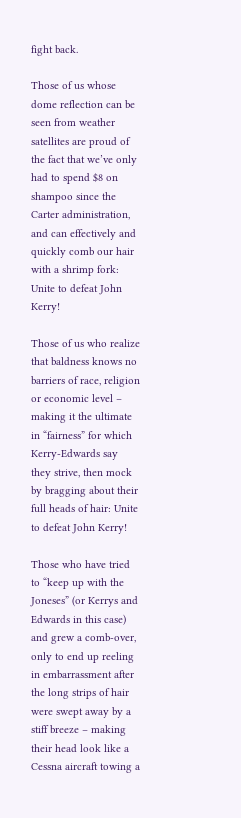fight back.

Those of us whose dome reflection can be seen from weather satellites are proud of the fact that we’ve only had to spend $8 on shampoo since the Carter administration, and can effectively and quickly comb our hair with a shrimp fork: Unite to defeat John Kerry!

Those of us who realize that baldness knows no barriers of race, religion or economic level – making it the ultimate in “fairness” for which Kerry-Edwards say they strive, then mock by bragging about their full heads of hair: Unite to defeat John Kerry!

Those who have tried to “keep up with the Joneses” (or Kerrys and Edwards in this case) and grew a comb-over, only to end up reeling in embarrassment after the long strips of hair were swept away by a stiff breeze – making their head look like a Cessna aircraft towing a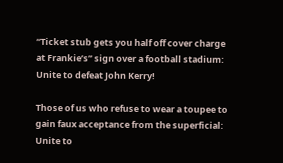“Ticket stub gets you half off cover charge at Frankie’s” sign over a football stadium: Unite to defeat John Kerry!

Those of us who refuse to wear a toupee to gain faux acceptance from the superficial: Unite to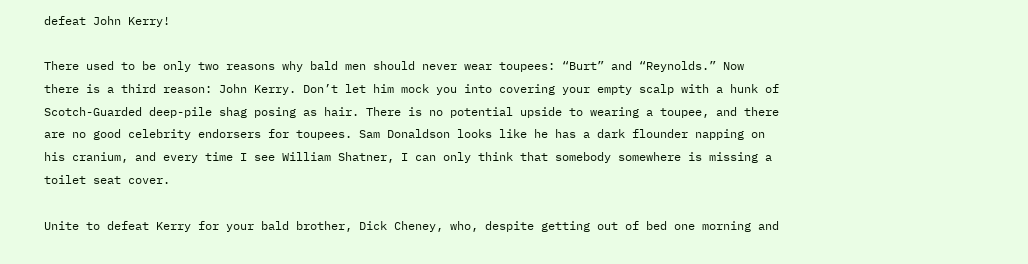defeat John Kerry!

There used to be only two reasons why bald men should never wear toupees: “Burt” and “Reynolds.” Now there is a third reason: John Kerry. Don’t let him mock you into covering your empty scalp with a hunk of Scotch-Guarded deep-pile shag posing as hair. There is no potential upside to wearing a toupee, and there are no good celebrity endorsers for toupees. Sam Donaldson looks like he has a dark flounder napping on his cranium, and every time I see William Shatner, I can only think that somebody somewhere is missing a toilet seat cover.

Unite to defeat Kerry for your bald brother, Dick Cheney, who, despite getting out of bed one morning and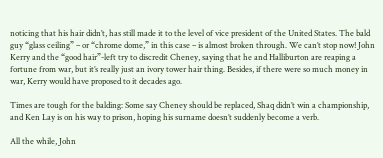noticing that his hair didn’t, has still made it to the level of vice president of the United States. The bald guy “glass ceiling” – or “chrome dome,” in this case – is almost broken through. We can’t stop now! John Kerry and the “good hair”-left try to discredit Cheney, saying that he and Halliburton are reaping a fortune from war, but it’s really just an ivory tower hair thing. Besides, if there were so much money in war, Kerry would have proposed to it decades ago.

Times are tough for the balding: Some say Cheney should be replaced, Shaq didn’t win a championship, and Ken Lay is on his way to prison, hoping his surname doesn’t suddenly become a verb.

All the while, John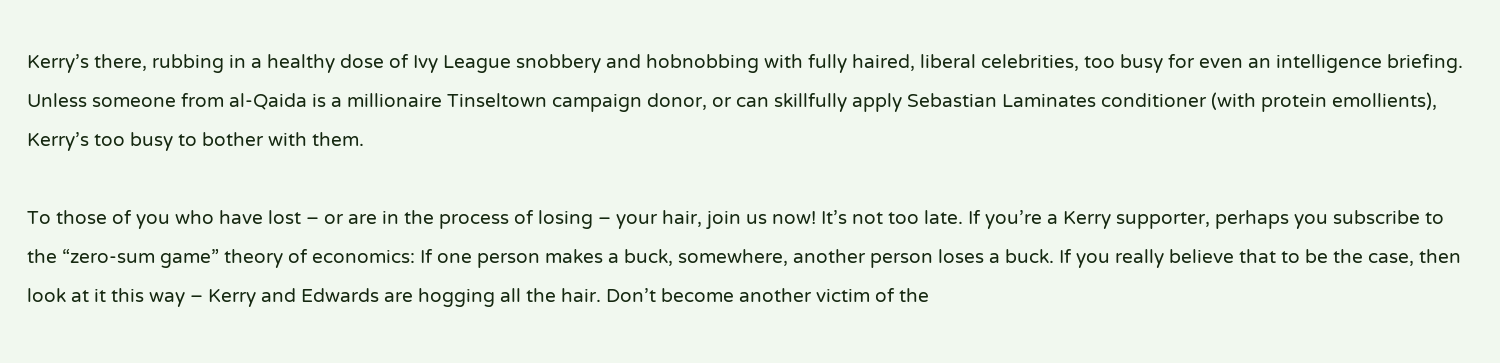Kerry’s there, rubbing in a healthy dose of Ivy League snobbery and hobnobbing with fully haired, liberal celebrities, too busy for even an intelligence briefing. Unless someone from al-Qaida is a millionaire Tinseltown campaign donor, or can skillfully apply Sebastian Laminates conditioner (with protein emollients), Kerry’s too busy to bother with them.

To those of you who have lost – or are in the process of losing – your hair, join us now! It’s not too late. If you’re a Kerry supporter, perhaps you subscribe to the “zero-sum game” theory of economics: If one person makes a buck, somewhere, another person loses a buck. If you really believe that to be the case, then look at it this way – Kerry and Edwards are hogging all the hair. Don’t become another victim of the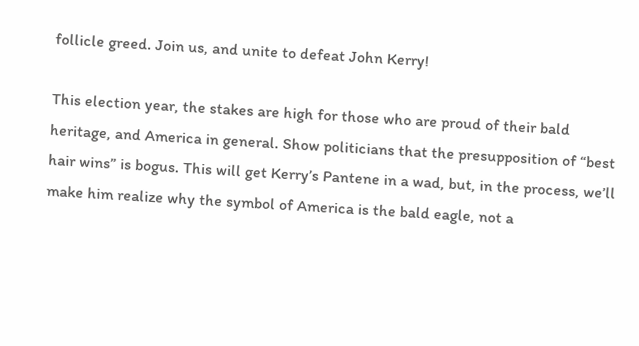follicle greed. Join us, and unite to defeat John Kerry!

This election year, the stakes are high for those who are proud of their bald heritage, and America in general. Show politicians that the presupposition of “best hair wins” is bogus. This will get Kerry’s Pantene in a wad, but, in the process, we’ll make him realize why the symbol of America is the bald eagle, not a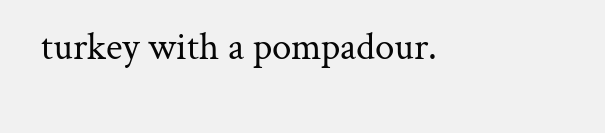turkey with a pompadour.